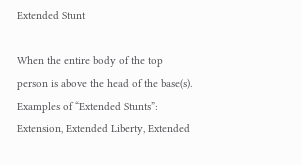Extended Stunt

When the entire body of the top person is above the head of the base(s). Examples of “Extended Stunts”: Extension, Extended Liberty, Extended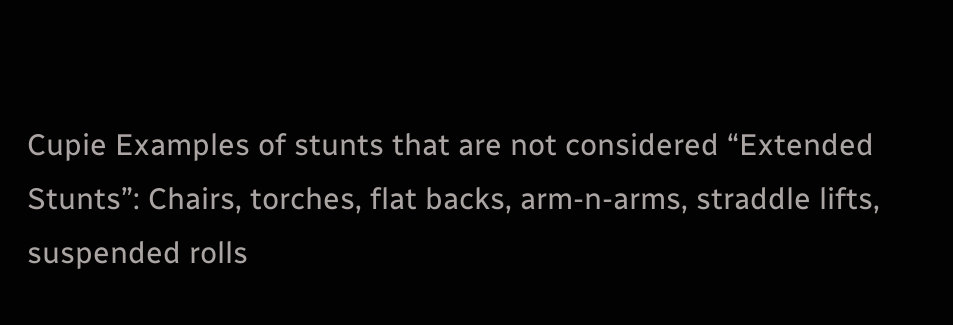Cupie Examples of stunts that are not considered “Extended Stunts”: Chairs, torches, flat backs, arm-n-arms, straddle lifts, suspended rolls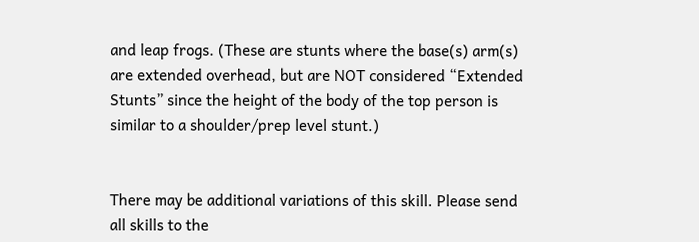and leap frogs. (These are stunts where the base(s) arm(s) are extended overhead, but are NOT considered “Extended Stunts” since the height of the body of the top person is similar to a shoulder/prep level stunt.)


There may be additional variations of this skill. Please send all skills to the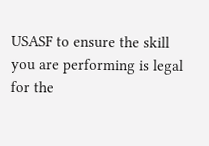USASF to ensure the skill you are performing is legal for the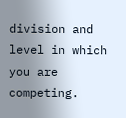division and level in which you are competing.